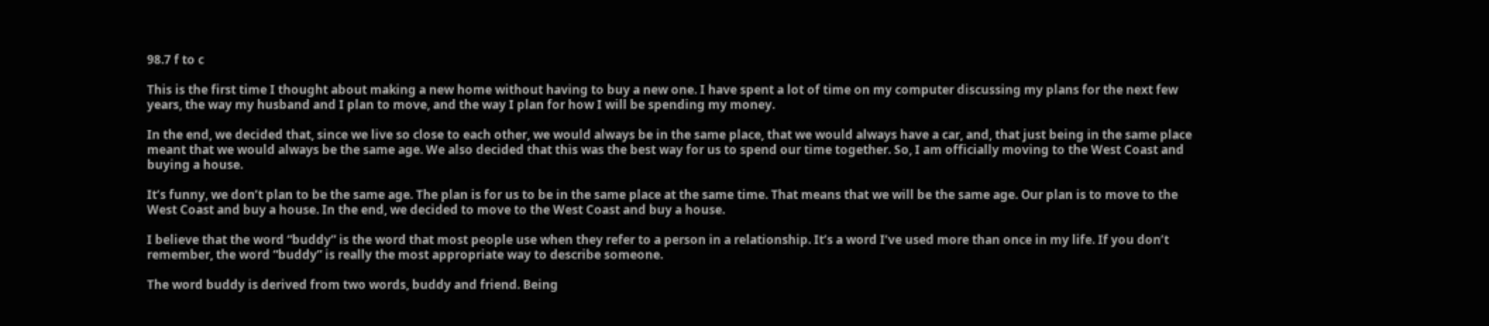98.7 f to c

This is the first time I thought about making a new home without having to buy a new one. I have spent a lot of time on my computer discussing my plans for the next few years, the way my husband and I plan to move, and the way I plan for how I will be spending my money.

In the end, we decided that, since we live so close to each other, we would always be in the same place, that we would always have a car, and, that just being in the same place meant that we would always be the same age. We also decided that this was the best way for us to spend our time together. So, I am officially moving to the West Coast and buying a house.

It’s funny, we don’t plan to be the same age. The plan is for us to be in the same place at the same time. That means that we will be the same age. Our plan is to move to the West Coast and buy a house. In the end, we decided to move to the West Coast and buy a house.

I believe that the word “buddy” is the word that most people use when they refer to a person in a relationship. It’s a word I’ve used more than once in my life. If you don’t remember, the word “buddy” is really the most appropriate way to describe someone.

The word buddy is derived from two words, buddy and friend. Being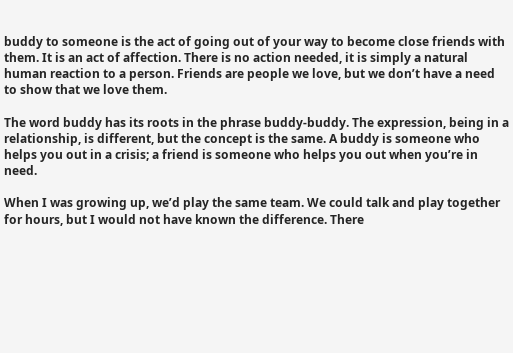buddy to someone is the act of going out of your way to become close friends with them. It is an act of affection. There is no action needed, it is simply a natural human reaction to a person. Friends are people we love, but we don’t have a need to show that we love them.

The word buddy has its roots in the phrase buddy-buddy. The expression, being in a relationship, is different, but the concept is the same. A buddy is someone who helps you out in a crisis; a friend is someone who helps you out when you’re in need.

When I was growing up, we’d play the same team. We could talk and play together for hours, but I would not have known the difference. There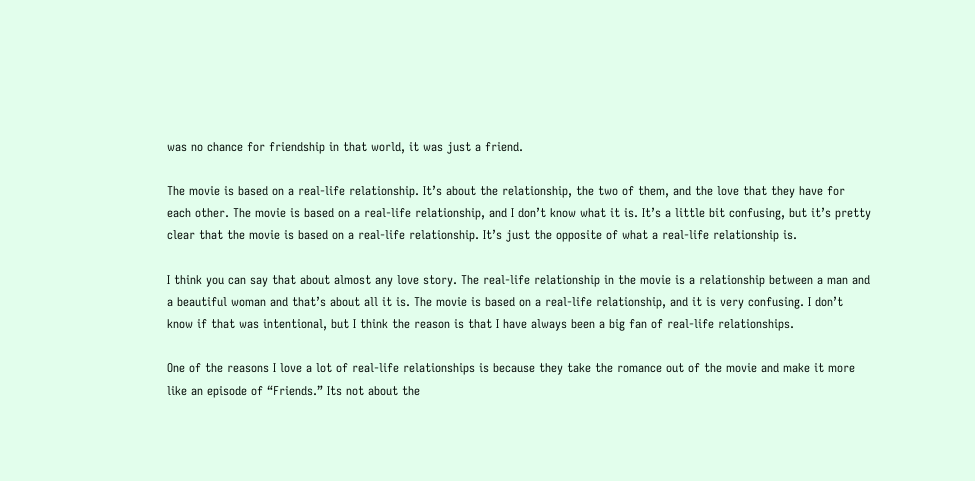was no chance for friendship in that world, it was just a friend.

The movie is based on a real-life relationship. It’s about the relationship, the two of them, and the love that they have for each other. The movie is based on a real-life relationship, and I don’t know what it is. It’s a little bit confusing, but it’s pretty clear that the movie is based on a real-life relationship. It’s just the opposite of what a real-life relationship is.

I think you can say that about almost any love story. The real-life relationship in the movie is a relationship between a man and a beautiful woman and that’s about all it is. The movie is based on a real-life relationship, and it is very confusing. I don’t know if that was intentional, but I think the reason is that I have always been a big fan of real-life relationships.

One of the reasons I love a lot of real-life relationships is because they take the romance out of the movie and make it more like an episode of “Friends.” Its not about the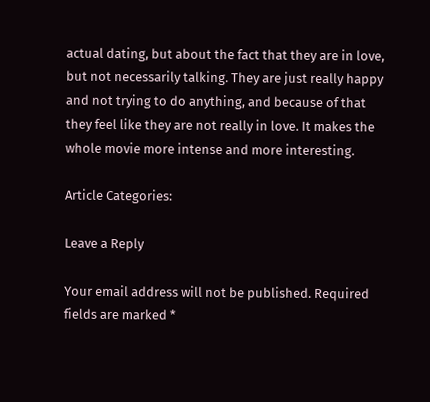actual dating, but about the fact that they are in love, but not necessarily talking. They are just really happy and not trying to do anything, and because of that they feel like they are not really in love. It makes the whole movie more intense and more interesting.

Article Categories:

Leave a Reply

Your email address will not be published. Required fields are marked *